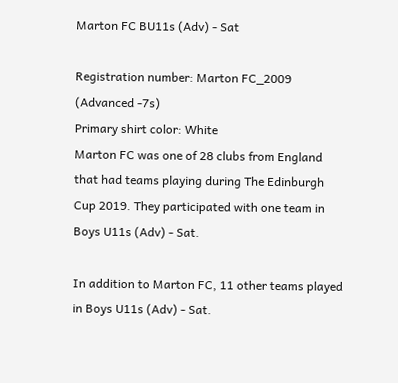Marton FC BU11s (Adv) - Sat

Registration number: Marton FC_2009 (Advanced -7s)
Primary shirt color: White
Marton FC was one of 28 clubs from England that had teams playing during The Edinburgh Cup 2019. They participated with one team in Boys U11s (Adv) - Sat.

In addition to Marton FC, 11 other teams played in Boys U11s (Adv) - Sat.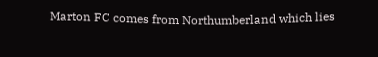Marton FC comes from Northumberland which lies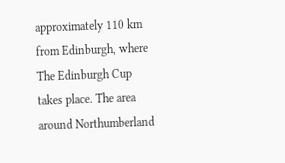approximately 110 km from Edinburgh, where The Edinburgh Cup takes place. The area around Northumberland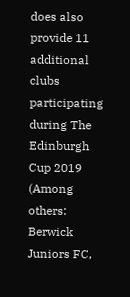does also provide 11 additional clubs participating during The Edinburgh Cup 2019 (Among others: Berwick Juniors FC,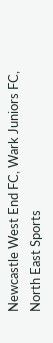Newcastle West End FC, Wark Juniors FC, North East Sports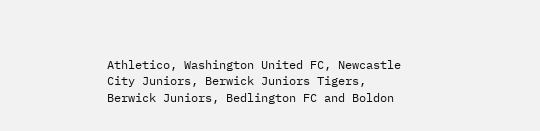Athletico, Washington United FC, Newcastle City Juniors, Berwick Juniors Tigers, Berwick Juniors, Bedlington FC and Boldon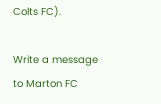Colts FC).

Write a message to Marton FC